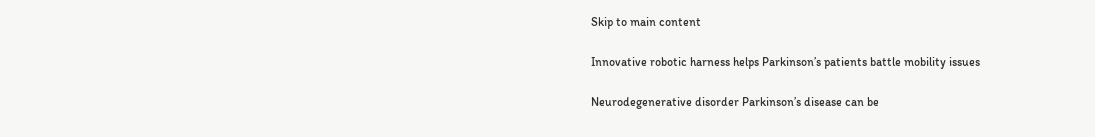Skip to main content

Innovative robotic harness helps Parkinson’s patients battle mobility issues

Neurodegenerative disorder Parkinson’s disease can be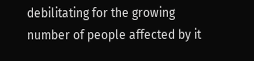debilitating for the growing number of people affected by it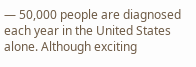— 50,000 people are diagnosed each year in the United States alone. Although exciting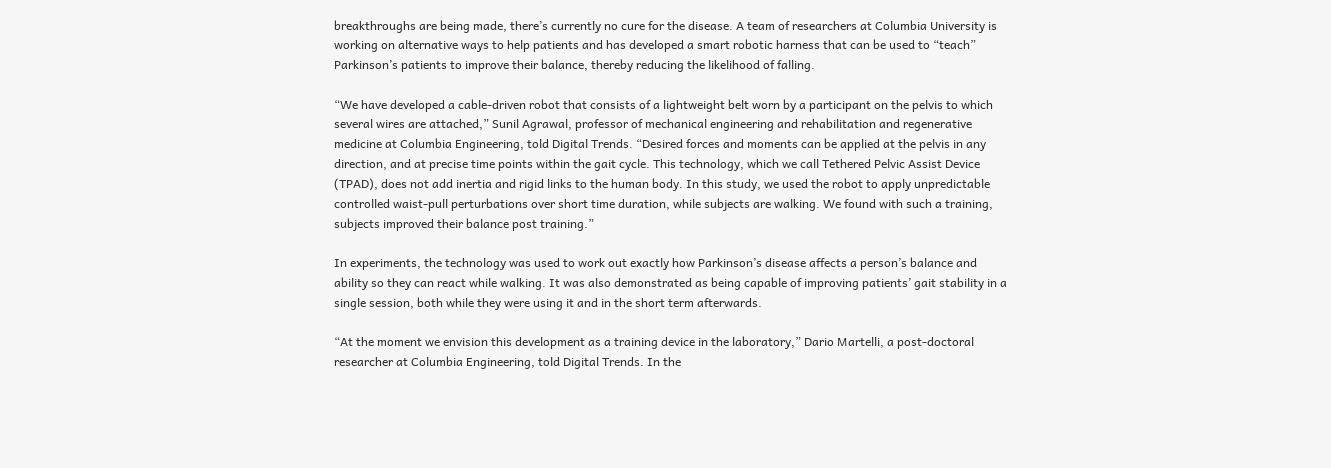breakthroughs are being made, there’s currently no cure for the disease. A team of researchers at Columbia University is working on alternative ways to help patients and has developed a smart robotic harness that can be used to “teach” Parkinson’s patients to improve their balance, thereby reducing the likelihood of falling.

“We have developed a cable-driven robot that consists of a lightweight belt worn by a participant on the pelvis to which several wires are attached,” Sunil Agrawal, professor of mechanical engineering and rehabilitation and regenerative medicine at Columbia Engineering, told Digital Trends. “Desired forces and moments can be applied at the pelvis in any direction, and at precise time points within the gait cycle. This technology, which we call Tethered Pelvic Assist Device (TPAD), does not add inertia and rigid links to the human body. In this study, we used the robot to apply unpredictable controlled waist-pull perturbations over short time duration, while subjects are walking. We found with such a training, subjects improved their balance post training.”

In experiments, the technology was used to work out exactly how Parkinson’s disease affects a person’s balance and ability so they can react while walking. It was also demonstrated as being capable of improving patients’ gait stability in a single session, both while they were using it and in the short term afterwards.

“At the moment we envision this development as a training device in the laboratory,” Dario Martelli, a post-doctoral researcher at Columbia Engineering, told Digital Trends. In the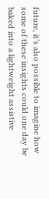future, it’s also possible to imagine how some of these insights could one day be baked into a lightweight assistive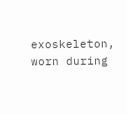exoskeleton, worn during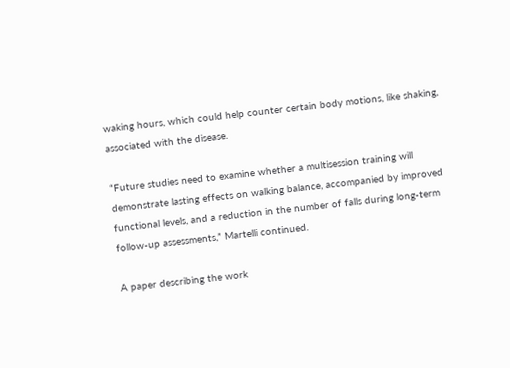waking hours, which could help counter certain body motions, like shaking, associated with the disease.

“Future studies need to examine whether a multisession training will demonstrate lasting effects on walking balance, accompanied by improved functional levels, and a reduction in the number of falls during long-term follow-up assessments,” Martelli continued.

A paper describing the work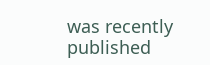was recently published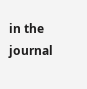in the journal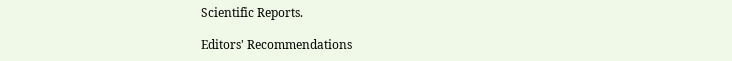Scientific Reports.

Editors' Recommendations